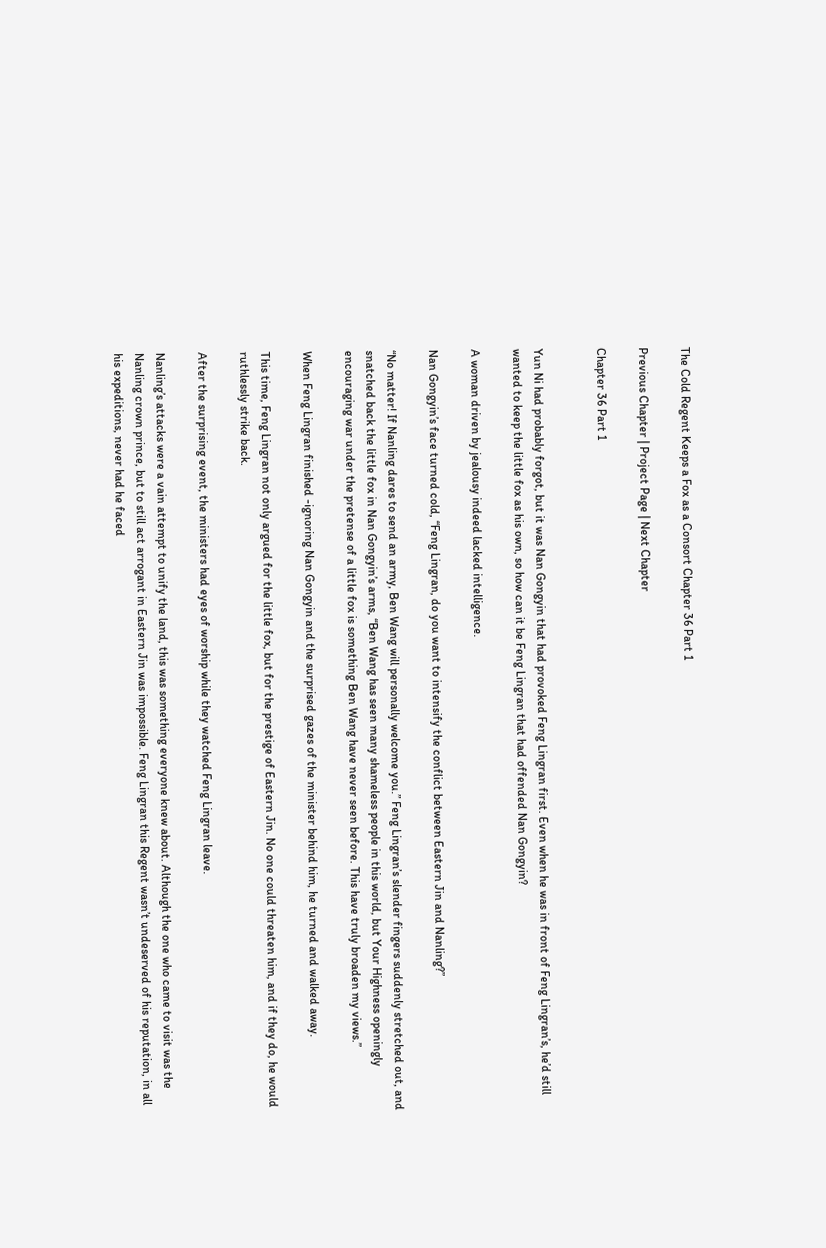The Cold Regent Keeps a Fox as a Consort Chapter 36 Part 1

Previous Chapter | Project Page | Next Chapter

Chapter 36 Part 1


Yun Ni had probably forgot, but it was Nan Gongyin that had provoked Feng Lingran first. Even when he was in front of Feng Lingran’s, he’d still wanted to keep the little fox as his own, so how can it be Feng Lingran that had offended Nan Gongyin?

A woman driven by jealousy indeed lacked intelligence.

Nan Gongyin’s face turned cold, “Feng Lingran, do you want to intensify the conflict between Eastern Jin and Nanling?”

“No matter! If Nanling dares to send an army, Ben Wang will personally welcome you.” Feng Lingran’s slender fingers suddenly stretched out, and snatched back the little fox in Nan Gongyin’s arms, “Ben Wang has seen many shameless people in this world, but Your Highness openingly encouraging war under the pretense of a little fox is something Ben Wang have never seen before. This have truly broaden my views.”

When Feng Lingran finished -ignoring Nan Gongyin and the surprised gazes of the minister behind him, he turned and walked away.

This time, Feng Lingran not only argued for the little fox, but for the prestige of Eastern Jin. No one could threaten him, and if they do, he would ruthlessly strike back.

After the surprising event, the ministers had eyes of worship while they watched Feng Lingran leave.

Nanling’s attacks were a vain attempt to unify the land, this was something everyone knew about. Although the one who came to visit was the Nanling crown prince, but to still act arrogant in Eastern Jin was impossible. Feng Lingran this Regent wasn’t undeserved of his reputation, in all his expeditions, never had he faced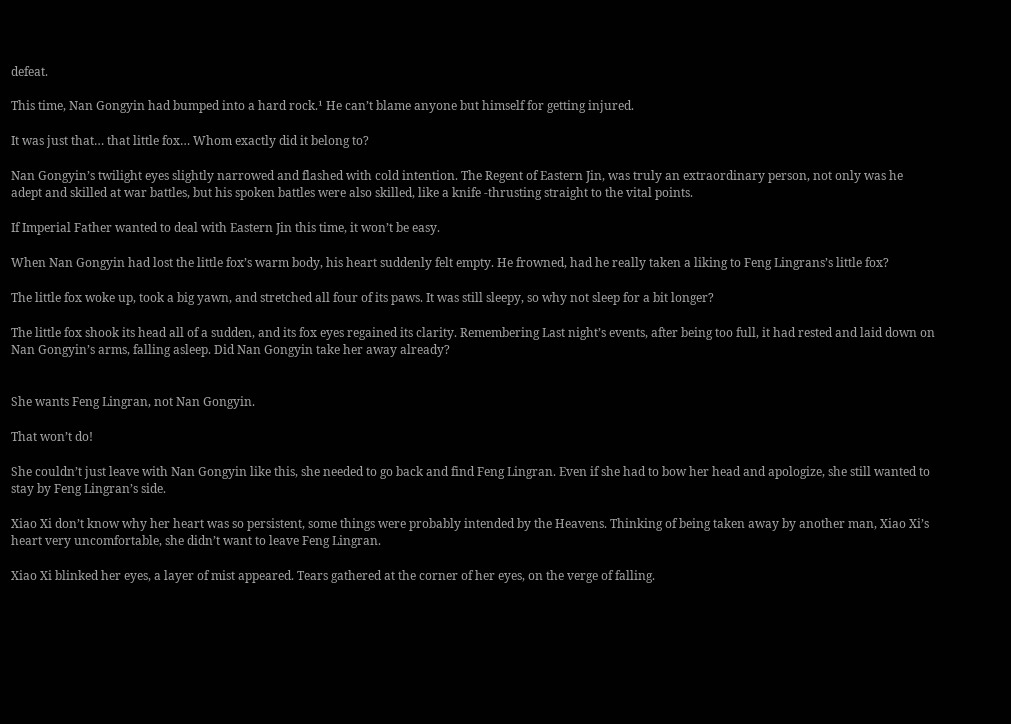defeat.

This time, Nan Gongyin had bumped into a hard rock.¹ He can’t blame anyone but himself for getting injured.

It was just that… that little fox… Whom exactly did it belong to?

Nan Gongyin’s twilight eyes slightly narrowed and flashed with cold intention. The Regent of Eastern Jin, was truly an extraordinary person, not only was he adept and skilled at war battles, but his spoken battles were also skilled, like a knife -thrusting straight to the vital points.

If Imperial Father wanted to deal with Eastern Jin this time, it won’t be easy.

When Nan Gongyin had lost the little fox’s warm body, his heart suddenly felt empty. He frowned, had he really taken a liking to Feng Lingrans’s little fox?

The little fox woke up, took a big yawn, and stretched all four of its paws. It was still sleepy, so why not sleep for a bit longer?

The little fox shook its head all of a sudden, and its fox eyes regained its clarity. Remembering Last night’s events, after being too full, it had rested and laid down on Nan Gongyin’s arms, falling asleep. Did Nan Gongyin take her away already?


She wants Feng Lingran, not Nan Gongyin.

That won’t do!

She couldn’t just leave with Nan Gongyin like this, she needed to go back and find Feng Lingran. Even if she had to bow her head and apologize, she still wanted to stay by Feng Lingran’s side.

Xiao Xi don’t know why her heart was so persistent, some things were probably intended by the Heavens. Thinking of being taken away by another man, Xiao Xi’s heart very uncomfortable, she didn’t want to leave Feng Lingran.

Xiao Xi blinked her eyes, a layer of mist appeared. Tears gathered at the corner of her eyes, on the verge of falling.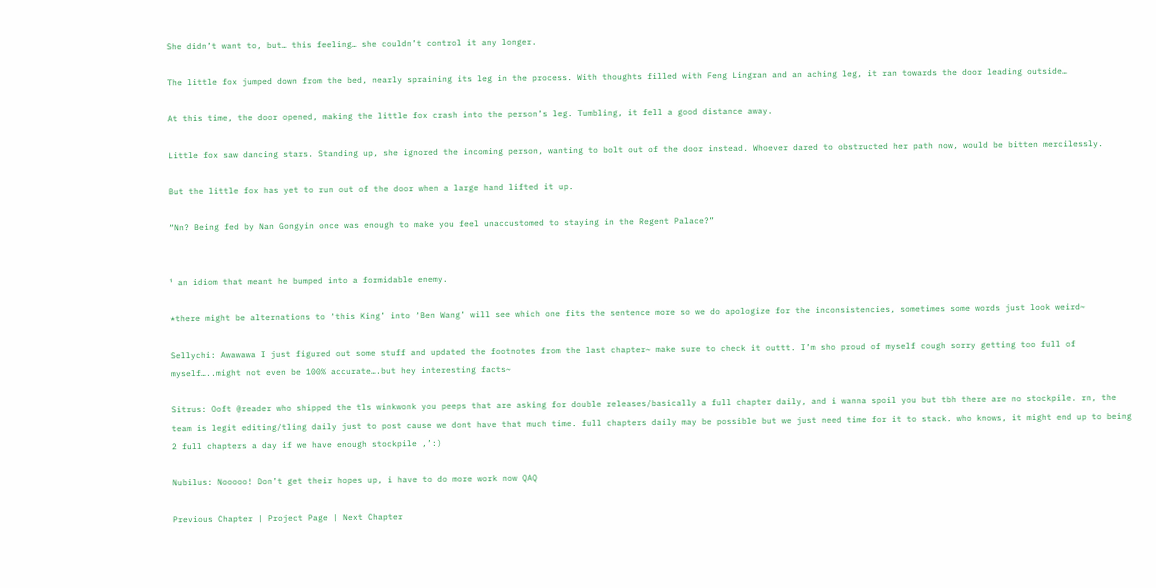She didn’t want to, but… this feeling… she couldn’t control it any longer.

The little fox jumped down from the bed, nearly spraining its leg in the process. With thoughts filled with Feng Lingran and an aching leg, it ran towards the door leading outside…

At this time, the door opened, making the little fox crash into the person’s leg. Tumbling, it fell a good distance away.

Little fox saw dancing stars. Standing up, she ignored the incoming person, wanting to bolt out of the door instead. Whoever dared to obstructed her path now, would be bitten mercilessly.

But the little fox has yet to run out of the door when a large hand lifted it up.

“Nn? Being fed by Nan Gongyin once was enough to make you feel unaccustomed to staying in the Regent Palace?”


¹ an idiom that meant he bumped into a formidable enemy.

*there might be alternations to ‘this King’ into ‘Ben Wang’ will see which one fits the sentence more so we do apologize for the inconsistencies, sometimes some words just look weird~

Sellychi: Awawawa I just figured out some stuff and updated the footnotes from the last chapter~ make sure to check it outtt. I’m sho proud of myself cough sorry getting too full of myself…..might not even be 100% accurate….but hey interesting facts~

Sitrus: Ooft @reader who shipped the tls winkwonk you peeps that are asking for double releases/basically a full chapter daily, and i wanna spoil you but tbh there are no stockpile. rn, the team is legit editing/tling daily just to post cause we dont have that much time. full chapters daily may be possible but we just need time for it to stack. who knows, it might end up to being 2 full chapters a day if we have enough stockpile ,’:)

Nubilus: Nooooo! Don’t get their hopes up, i have to do more work now QAQ

Previous Chapter | Project Page | Next Chapter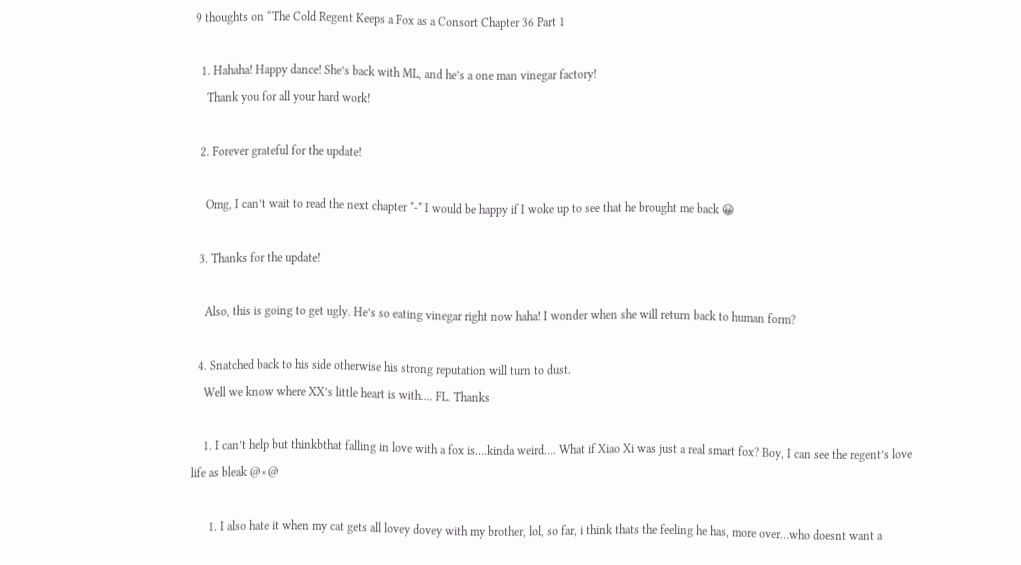9 thoughts on “The Cold Regent Keeps a Fox as a Consort Chapter 36 Part 1

  1. Hahaha! Happy dance! She’s back with ML, and he’s a one man vinegar factory!
    Thank you for all your hard work!

  2. Forever grateful for the update!

    Omg, I can’t wait to read the next chapter *-* I would be happy if I woke up to see that he brought me back 😀

  3. Thanks for the update!

    Also, this is going to get ugly. He’s so eating vinegar right now haha! I wonder when she will return back to human form?

  4. Snatched back to his side otherwise his strong reputation will turn to dust.
    Well we know where XX’s little heart is with…. FL. Thanks

    1. I can’t help but thinkbthat falling in love with a fox is….kinda weird…. What if Xiao Xi was just a real smart fox? Boy, I can see the regent’s love life as bleak @×@

      1. I also hate it when my cat gets all lovey dovey with my brother, lol, so far, i think thats the feeling he has, more over…who doesnt want a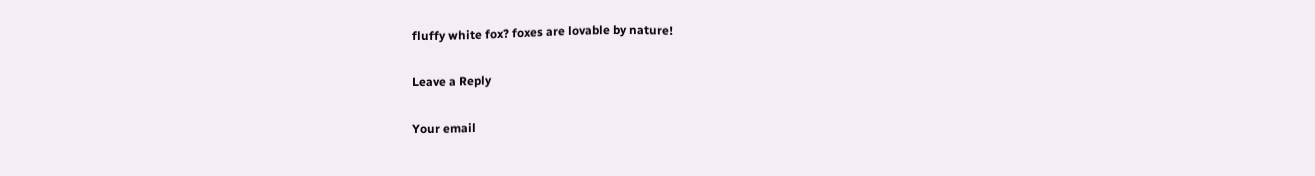fluffy white fox? foxes are lovable by nature!

Leave a Reply

Your email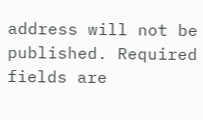address will not be published. Required fields are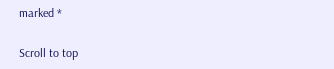marked *

Scroll to top